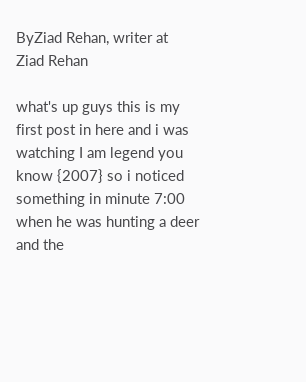ByZiad Rehan, writer at
Ziad Rehan

what's up guys this is my first post in here and i was watching I am legend you know {2007} so i noticed something in minute 7:00 when he was hunting a deer and the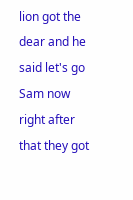lion got the dear and he said let's go Sam now right after that they got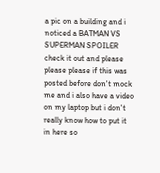a pic on a building and i noticed a BATMAN VS SUPERMAN SPOILER check it out and please please please if this was posted before don't mock me and i also have a video on my laptop but i don't really know how to put it in here so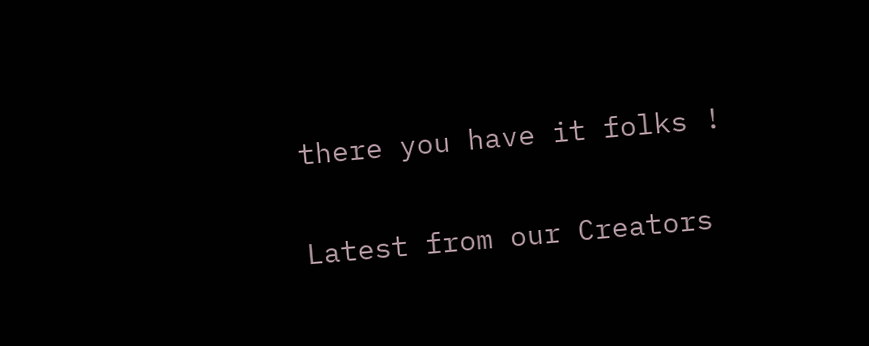there you have it folks !


Latest from our Creators